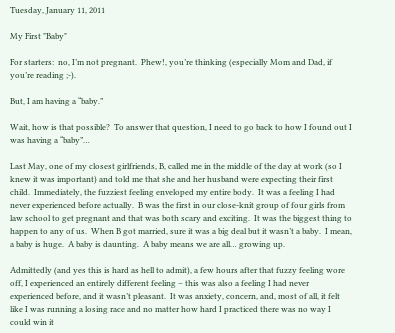Tuesday, January 11, 2011

My First "Baby"

For starters:  no, I’m not pregnant.  Phew!, you’re thinking (especially Mom and Dad, if you’re reading ;-).

But, I am having a “baby.”

Wait, how is that possible?  To answer that question, I need to go back to how I found out I was having a “baby”…

Last May, one of my closest girlfriends, B, called me in the middle of the day at work (so I knew it was important) and told me that she and her husband were expecting their first child.  Immediately, the fuzziest feeling enveloped my entire body.  It was a feeling I had never experienced before actually.  B was the first in our close-knit group of four girls from law school to get pregnant and that was both scary and exciting.  It was the biggest thing to happen to any of us.  When B got married, sure it was a big deal but it wasn’t a baby.  I mean, a baby is huge.  A baby is daunting.  A baby means we are all… growing up.

Admittedly (and yes this is hard as hell to admit), a few hours after that fuzzy feeling wore off, I experienced an entirely different feeling – this was also a feeling I had never experienced before, and it wasn’t pleasant.  It was anxiety, concern, and, most of all, it felt like I was running a losing race and no matter how hard I practiced there was no way I could win it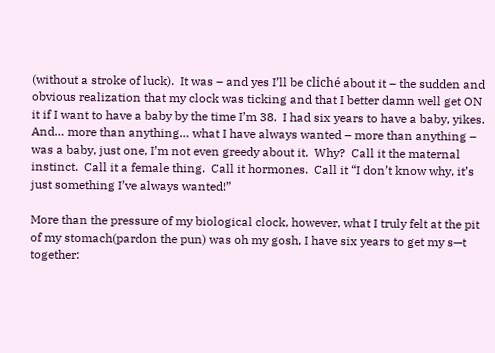(without a stroke of luck).  It was – and yes I’ll be cliché about it – the sudden and obvious realization that my clock was ticking and that I better damn well get ON it if I want to have a baby by the time I’m 38.  I had six years to have a baby, yikes.  And… more than anything… what I have always wanted – more than anything – was a baby, just one, I’m not even greedy about it.  Why?  Call it the maternal instinct.  Call it a female thing.  Call it hormones.  Call it “I don’t know why, it’s just something I’ve always wanted!”

More than the pressure of my biological clock, however, what I truly felt at the pit of my stomach(pardon the pun) was oh my gosh, I have six years to get my s—t together: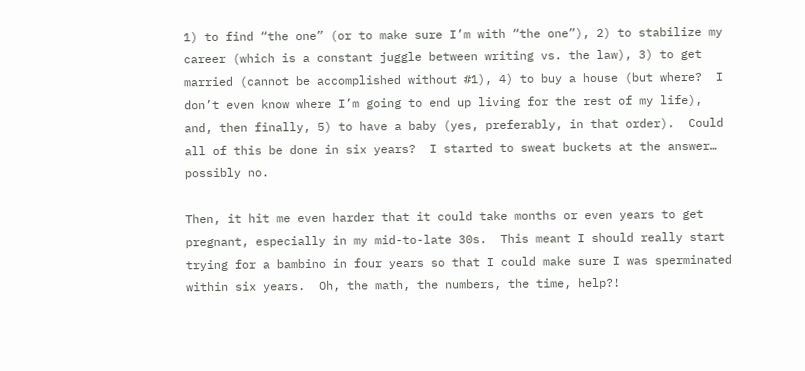1) to find “the one” (or to make sure I’m with “the one”), 2) to stabilize my career (which is a constant juggle between writing vs. the law), 3) to get married (cannot be accomplished without #1), 4) to buy a house (but where?  I don’t even know where I’m going to end up living for the rest of my life), and, then finally, 5) to have a baby (yes, preferably, in that order).  Could all of this be done in six years?  I started to sweat buckets at the answer… possibly no.

Then, it hit me even harder that it could take months or even years to get pregnant, especially in my mid-to-late 30s.  This meant I should really start trying for a bambino in four years so that I could make sure I was sperminated within six years.  Oh, the math, the numbers, the time, help?!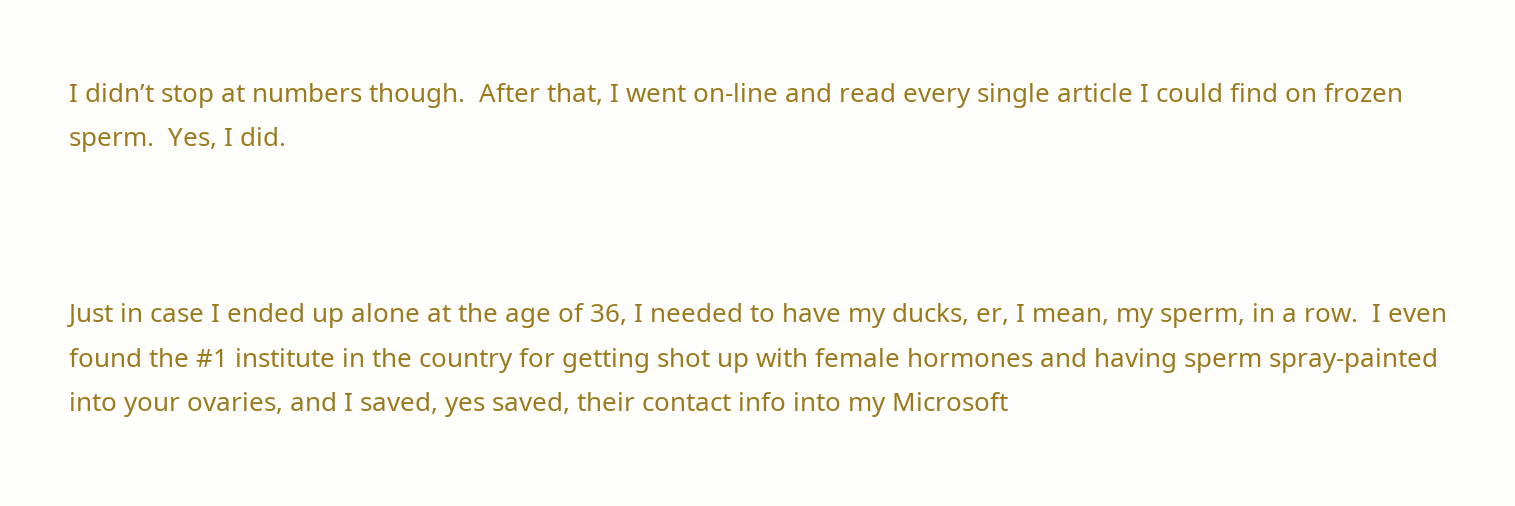I didn’t stop at numbers though.  After that, I went on-line and read every single article I could find on frozen sperm.  Yes, I did.



Just in case I ended up alone at the age of 36, I needed to have my ducks, er, I mean, my sperm, in a row.  I even found the #1 institute in the country for getting shot up with female hormones and having sperm spray-painted into your ovaries, and I saved, yes saved, their contact info into my Microsoft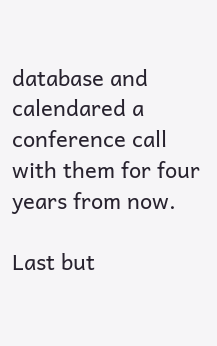database and calendared a conference call with them for four years from now.

Last but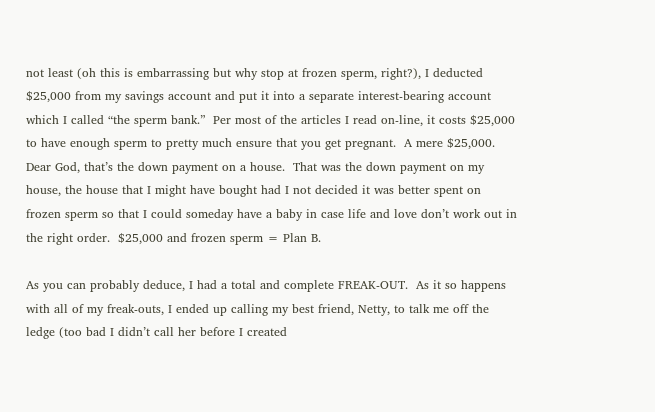not least (oh this is embarrassing but why stop at frozen sperm, right?), I deducted $25,000 from my savings account and put it into a separate interest-bearing account which I called “the sperm bank.”  Per most of the articles I read on-line, it costs $25,000 to have enough sperm to pretty much ensure that you get pregnant.  A mere $25,000.  Dear God, that’s the down payment on a house.  That was the down payment on my house, the house that I might have bought had I not decided it was better spent on frozen sperm so that I could someday have a baby in case life and love don’t work out in the right order.  $25,000 and frozen sperm = Plan B.

As you can probably deduce, I had a total and complete FREAK-OUT.  As it so happens with all of my freak-outs, I ended up calling my best friend, Netty, to talk me off the ledge (too bad I didn’t call her before I created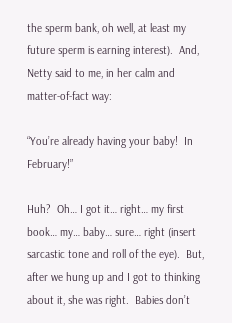the sperm bank, oh well, at least my future sperm is earning interest).  And, Netty said to me, in her calm and matter-of-fact way:

“You’re already having your baby!  In February!”

Huh?  Oh… I got it… right… my first book… my… baby… sure… right (insert sarcastic tone and roll of the eye).  But, after we hung up and I got to thinking about it, she was right.  Babies don’t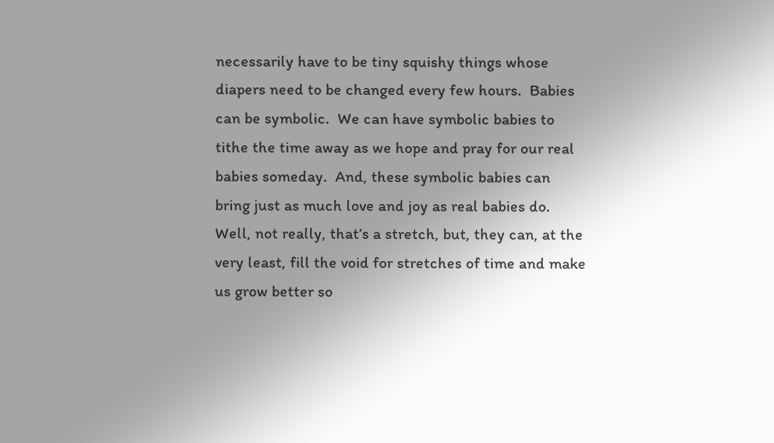necessarily have to be tiny squishy things whose diapers need to be changed every few hours.  Babies can be symbolic.  We can have symbolic babies to tithe the time away as we hope and pray for our real babies someday.  And, these symbolic babies can bring just as much love and joy as real babies do.  Well, not really, that’s a stretch, but, they can, at the very least, fill the void for stretches of time and make us grow better so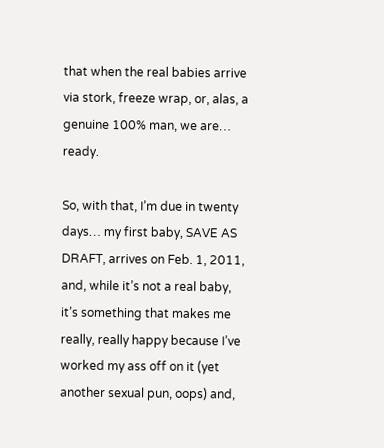that when the real babies arrive via stork, freeze wrap, or, alas, a genuine 100% man, we are… ready.

So, with that, I’m due in twenty days… my first baby, SAVE AS DRAFT, arrives on Feb. 1, 2011, and, while it’s not a real baby, it’s something that makes me really, really happy because I’ve worked my ass off on it (yet another sexual pun, oops) and,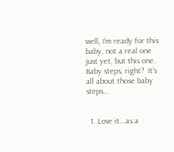well, I’m ready for this baby, not a real one just yet, but this one.  Baby steps, right?  It’s all about those baby steps…


  1. Love it...as a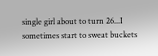single girl about to turn 26...I sometimes start to sweat buckets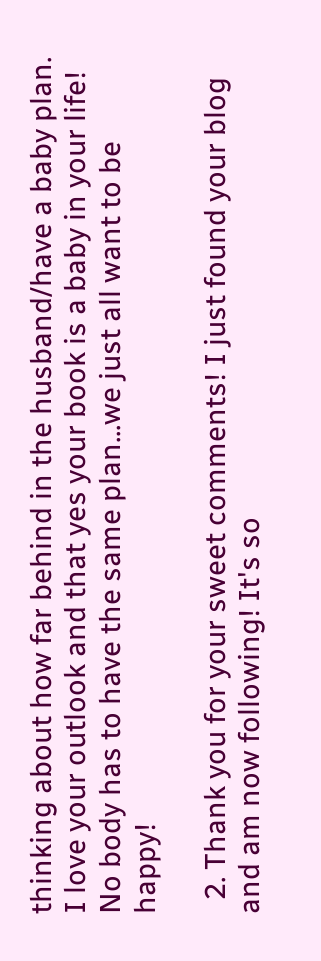thinking about how far behind in the husband/have a baby plan. I love your outlook and that yes your book is a baby in your life! No body has to have the same plan...we just all want to be happy!

  2. Thank you for your sweet comments! I just found your blog and am now following! It's so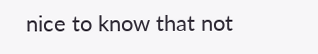nice to know that not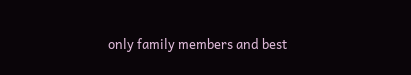only family members and best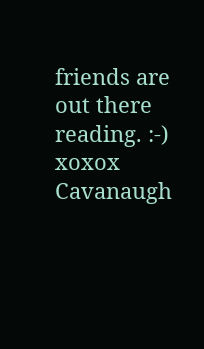friends are out there reading. :-) xoxox Cavanaugh